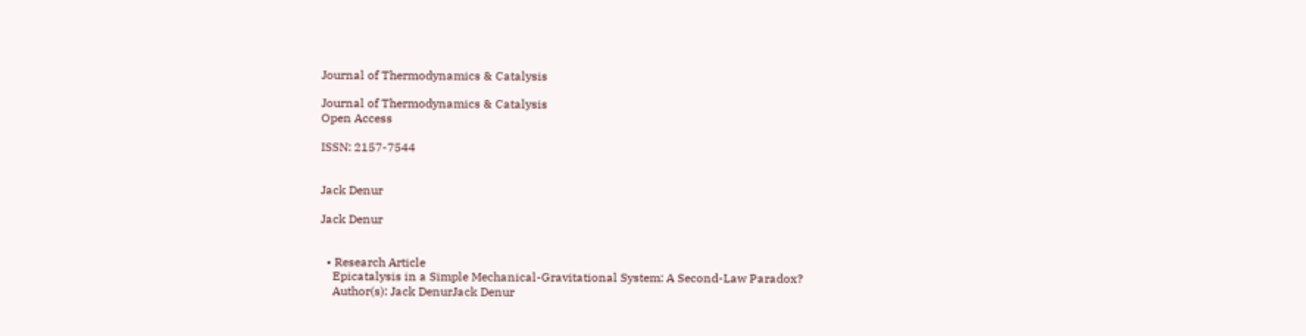Journal of Thermodynamics & Catalysis

Journal of Thermodynamics & Catalysis
Open Access

ISSN: 2157-7544


Jack Denur

Jack Denur


  • Research Article
    Epicatalysis in a Simple Mechanical-Gravitational System: A Second-Law Paradox?
    Author(s): Jack DenurJack Denur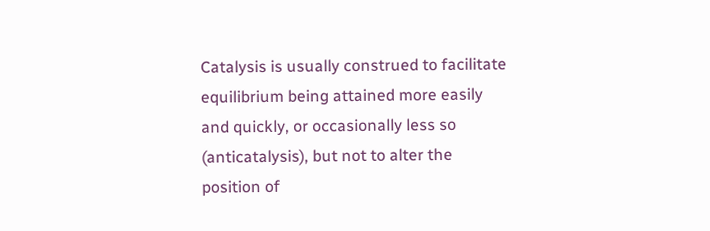Catalysis is usually construed to facilitate equilibrium being attained more easily and quickly, or occasionally less so (anticatalysis), but not to alter the position of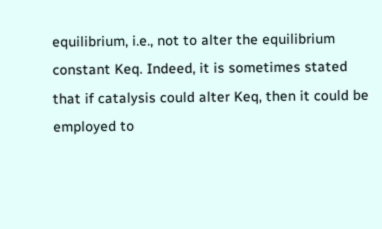equilibrium, i.e., not to alter the equilibrium constant Keq. Indeed, it is sometimes stated that if catalysis could alter Keq, then it could be employed to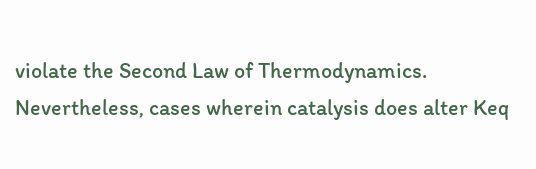violate the Second Law of Thermodynamics. Nevertheless, cases wherein catalysis does alter Keq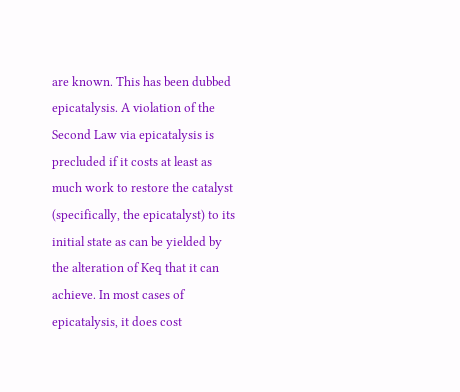are known. This has been dubbed epicatalysis. A violation of the Second Law via epicatalysis is precluded if it costs at least as much work to restore the catalyst (specifically, the epicatalyst) to its initial state as can be yielded by the alteration of Keq that it can achieve. In most cases of epicatalysis, it does cost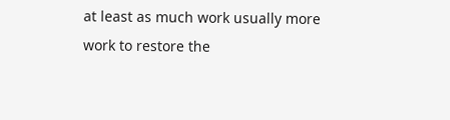at least as much work usually more work to restore the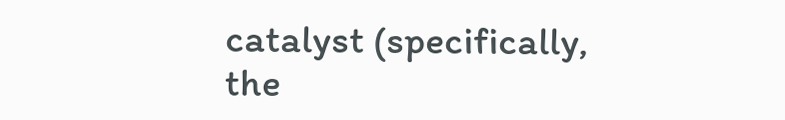catalyst (specifically, the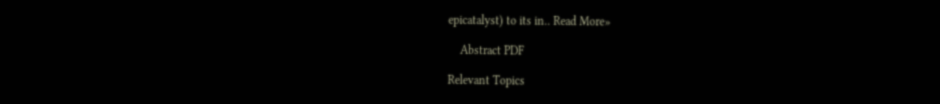epicatalyst) to its in.. Read More»

    Abstract PDF

Relevant Topics